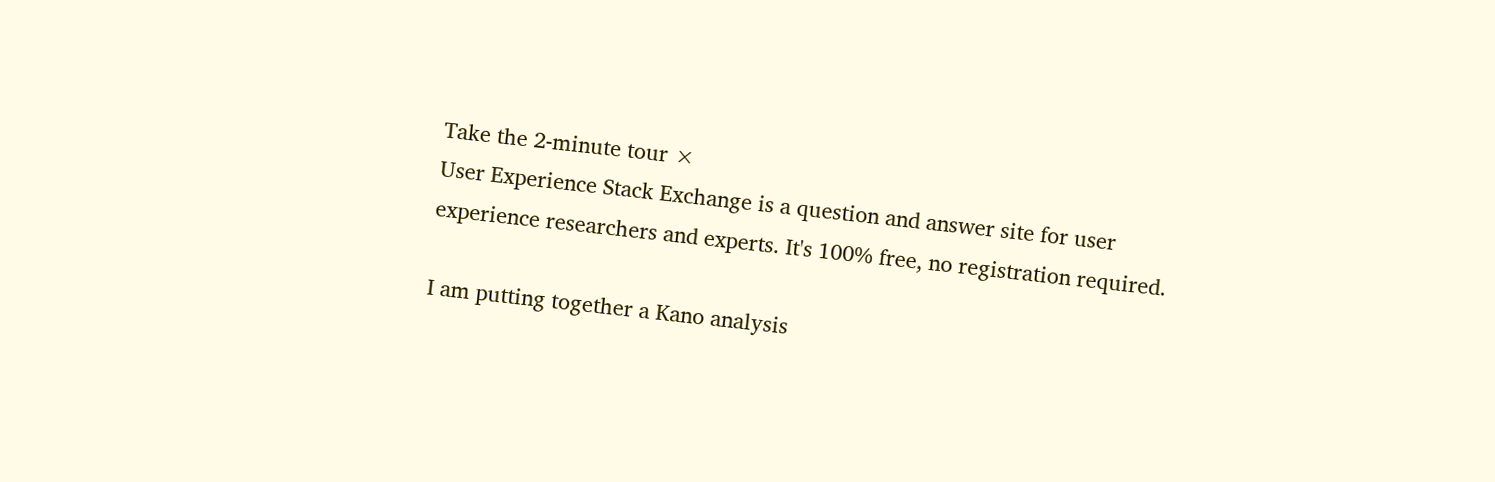Take the 2-minute tour ×
User Experience Stack Exchange is a question and answer site for user experience researchers and experts. It's 100% free, no registration required.

I am putting together a Kano analysis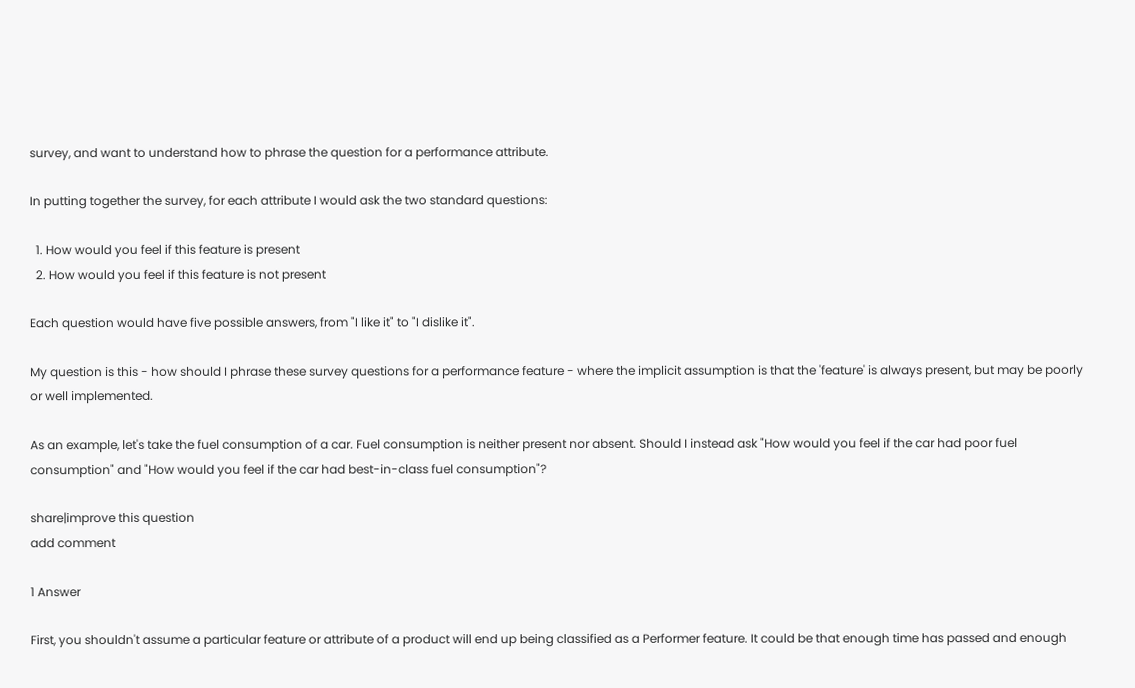survey, and want to understand how to phrase the question for a performance attribute.

In putting together the survey, for each attribute I would ask the two standard questions:

  1. How would you feel if this feature is present
  2. How would you feel if this feature is not present

Each question would have five possible answers, from "I like it" to "I dislike it".

My question is this - how should I phrase these survey questions for a performance feature - where the implicit assumption is that the 'feature' is always present, but may be poorly or well implemented.

As an example, let's take the fuel consumption of a car. Fuel consumption is neither present nor absent. Should I instead ask "How would you feel if the car had poor fuel consumption" and "How would you feel if the car had best-in-class fuel consumption"?

share|improve this question
add comment

1 Answer

First, you shouldn't assume a particular feature or attribute of a product will end up being classified as a Performer feature. It could be that enough time has passed and enough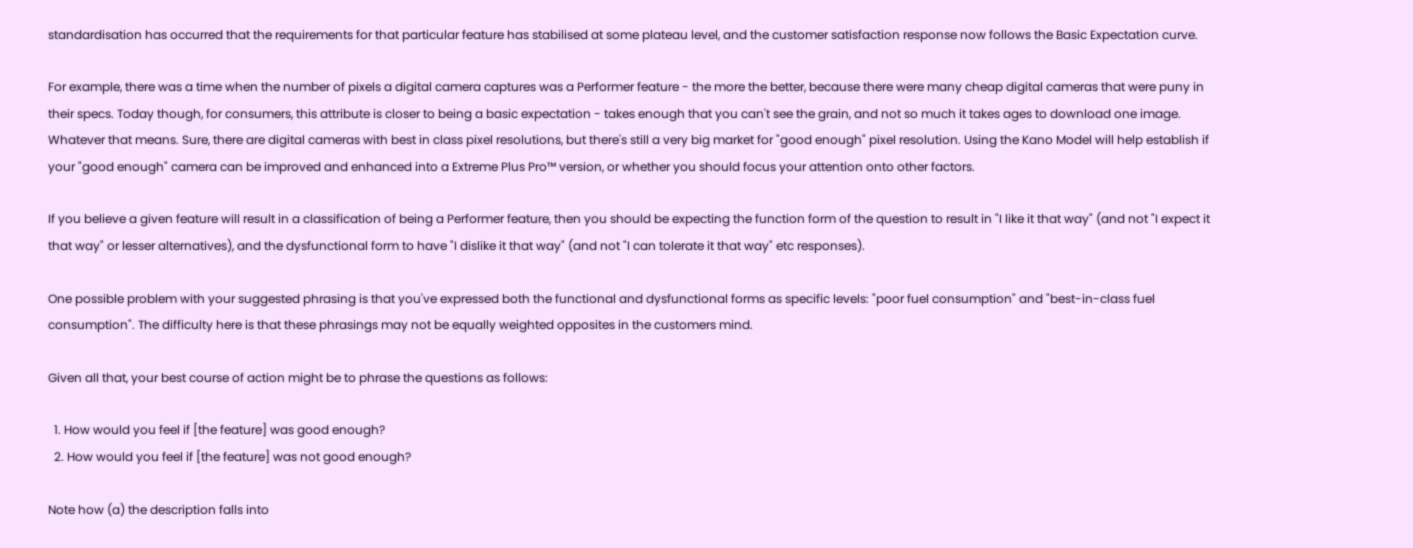standardisation has occurred that the requirements for that particular feature has stabilised at some plateau level, and the customer satisfaction response now follows the Basic Expectation curve.

For example, there was a time when the number of pixels a digital camera captures was a Performer feature - the more the better, because there were many cheap digital cameras that were puny in their specs. Today though, for consumers, this attribute is closer to being a basic expectation - takes enough that you can't see the grain, and not so much it takes ages to download one image. Whatever that means. Sure, there are digital cameras with best in class pixel resolutions, but there's still a very big market for "good enough" pixel resolution. Using the Kano Model will help establish if your "good enough" camera can be improved and enhanced into a Extreme Plus Pro™ version, or whether you should focus your attention onto other factors.

If you believe a given feature will result in a classification of being a Performer feature, then you should be expecting the function form of the question to result in "I like it that way" (and not "I expect it that way" or lesser alternatives), and the dysfunctional form to have "I dislike it that way" (and not "I can tolerate it that way" etc responses).

One possible problem with your suggested phrasing is that you've expressed both the functional and dysfunctional forms as specific levels: "poor fuel consumption" and "best-in-class fuel consumption". The difficulty here is that these phrasings may not be equally weighted opposites in the customers mind.

Given all that, your best course of action might be to phrase the questions as follows:

  1. How would you feel if [the feature] was good enough?
  2. How would you feel if [the feature] was not good enough?

Note how (a) the description falls into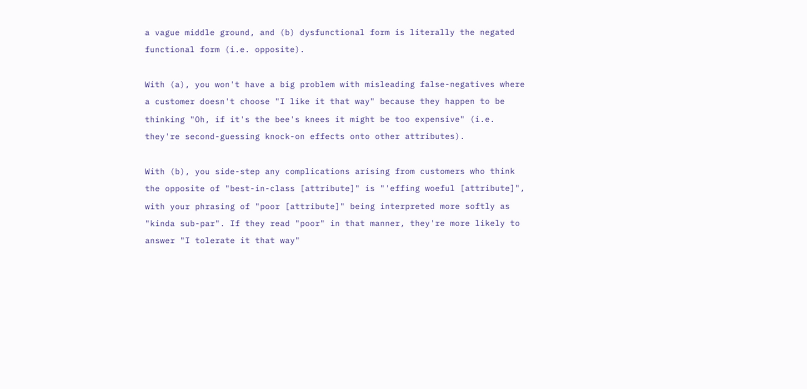a vague middle ground, and (b) dysfunctional form is literally the negated functional form (i.e. opposite).

With (a), you won't have a big problem with misleading false-negatives where a customer doesn't choose "I like it that way" because they happen to be thinking "Oh, if it's the bee's knees it might be too expensive" (i.e. they're second-guessing knock-on effects onto other attributes).

With (b), you side-step any complications arising from customers who think the opposite of "best-in-class [attribute]" is "'effing woeful [attribute]", with your phrasing of "poor [attribute]" being interpreted more softly as "kinda sub-par". If they read "poor" in that manner, they're more likely to answer "I tolerate it that way"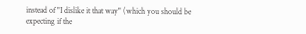instead of "I dislike it that way" (which you should be expecting if the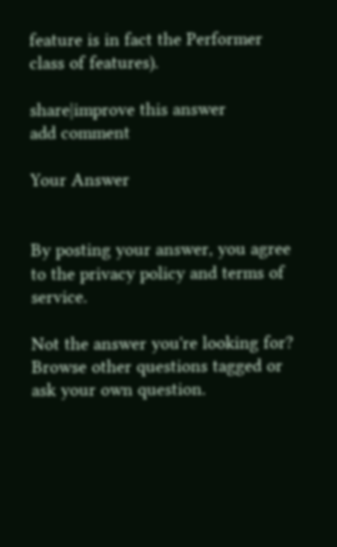feature is in fact the Performer class of features).

share|improve this answer
add comment

Your Answer


By posting your answer, you agree to the privacy policy and terms of service.

Not the answer you're looking for? Browse other questions tagged or ask your own question.